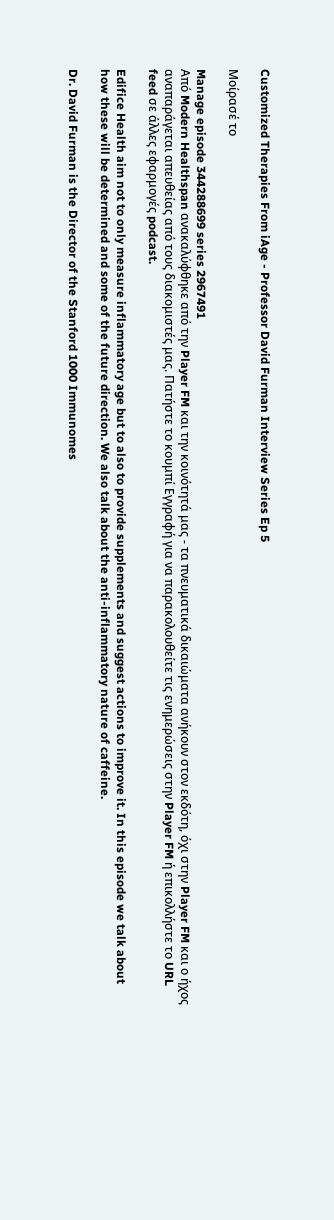Customized Therapies From iAge - Professor David Furman Interview Series Ep 5

Μοίρασέ το

Manage episode 344288699 series 2967491
Από Modern Healthspan ανακαλύφθηκε από την Player FM και την κοινότητά μας - τα πνευματικά δικαιώματα ανήκουν στον εκδότη, όχι στην Player FM και ο ήχος αναπαράγεται απευθείας από τους διακομιστές μας. Πατήστε το κουμπί Εγγραφή για να παρακολουθείτε τις ενημερώσεις στην Player FM ή επικολλήστε το URL feed σε άλλες εφαρμογές podcast.

Edifice Health aim not to only measure inflammatory age but to also to provide supplements and suggest actions to improve it. In this episode we talk about how these will be determined and some of the future direction. We also talk about the anti-inflammatory nature of caffeine.

Dr. David Furman is the Director of the Stanford 1000 Immunomes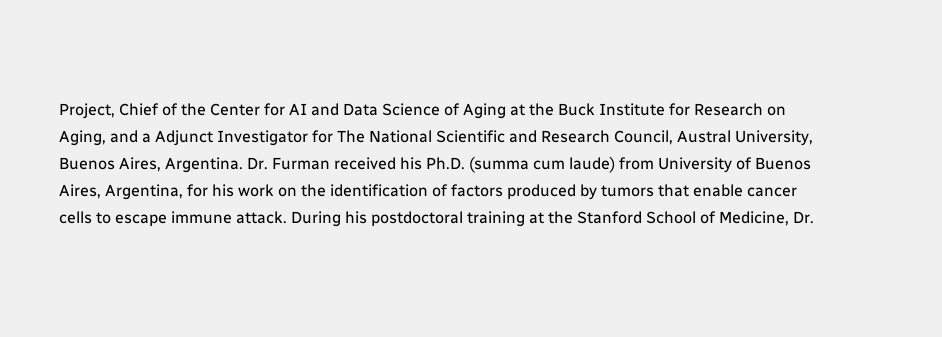Project, Chief of the Center for AI and Data Science of Aging at the Buck Institute for Research on Aging, and a Adjunct Investigator for The National Scientific and Research Council, Austral University, Buenos Aires, Argentina. Dr. Furman received his Ph.D. (summa cum laude) from University of Buenos Aires, Argentina, for his work on the identification of factors produced by tumors that enable cancer cells to escape immune attack. During his postdoctoral training at the Stanford School of Medicine, Dr.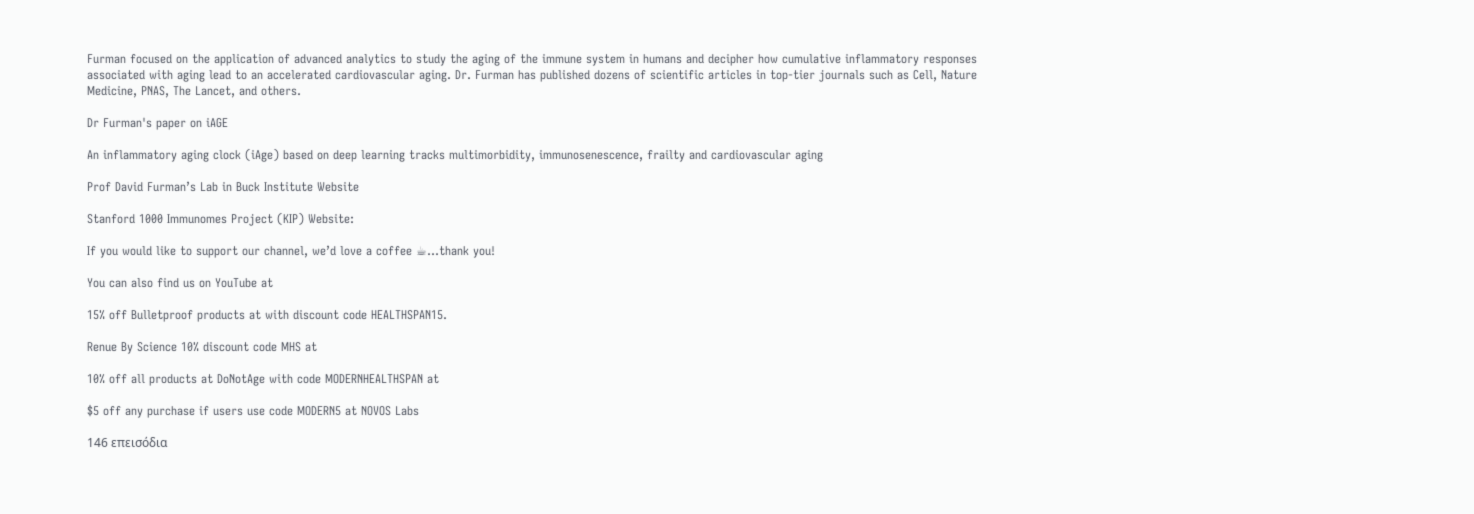Furman focused on the application of advanced analytics to study the aging of the immune system in humans and decipher how cumulative inflammatory responses associated with aging lead to an accelerated cardiovascular aging. Dr. Furman has published dozens of scientific articles in top-tier journals such as Cell, Nature Medicine, PNAS, The Lancet, and others.

Dr Furman's paper on iAGE

An inflammatory aging clock (iAge) based on deep learning tracks multimorbidity, immunosenescence, frailty and cardiovascular aging

Prof David Furman’s Lab in Buck Institute Website

Stanford 1000 Immunomes Project (KIP) Website:

If you would like to support our channel, we’d love a coffee ☕…thank you!

You can also find us on YouTube at

15% off Bulletproof products at with discount code HEALTHSPAN15.

Renue By Science 10% discount code MHS at

10% off all products at DoNotAge with code MODERNHEALTHSPAN at

$5 off any purchase if users use code MODERN5 at NOVOS Labs

146 επεισόδια